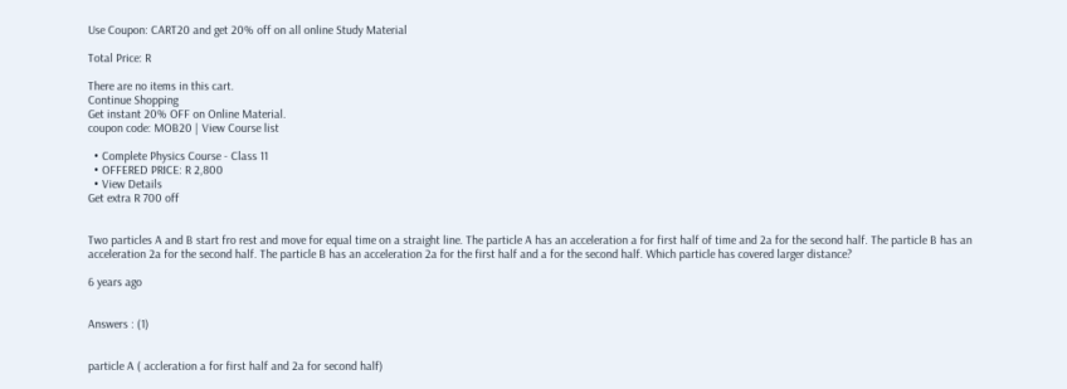Use Coupon: CART20 and get 20% off on all online Study Material

Total Price: R

There are no items in this cart.
Continue Shopping
Get instant 20% OFF on Online Material.
coupon code: MOB20 | View Course list

  • Complete Physics Course - Class 11
  • OFFERED PRICE: R 2,800
  • View Details
Get extra R 700 off


Two particles A and B start fro rest and move for equal time on a straight line. The particle A has an acceleration a for first half of time and 2a for the second half. The particle B has an acceleration 2a for the second half. The particle B has an acceleration 2a for the first half and a for the second half. Which particle has covered larger distance?

6 years ago


Answers : (1)


particle A ( accleration a for first half and 2a for second half)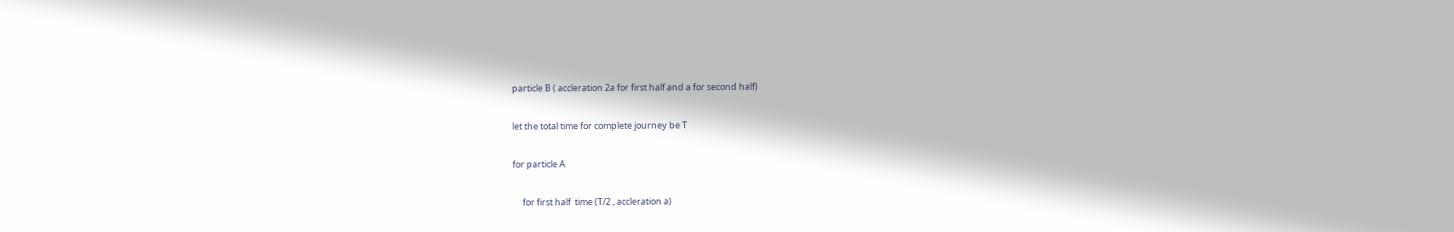particle B ( accleration 2a for first half and a for second half)

let the total time for complete journey be T

for particle A

     for first half  time (T/2 , accleration a)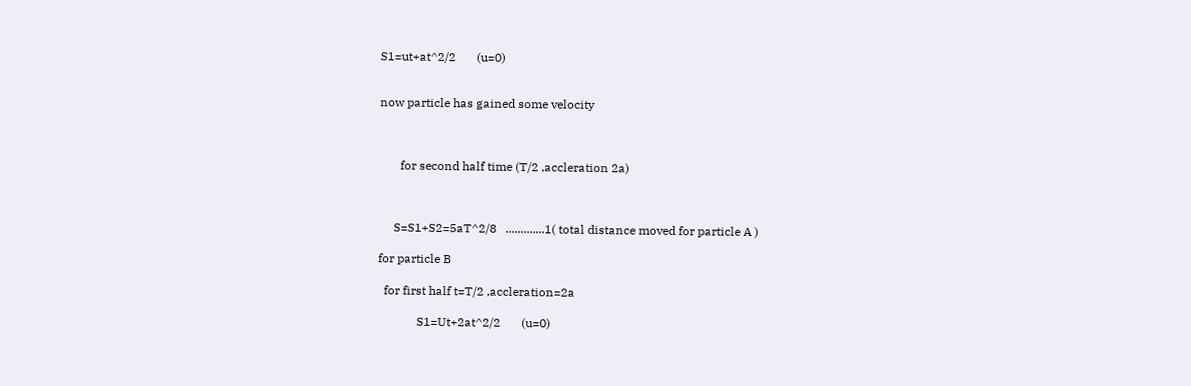S1=ut+at^2/2       (u=0)


now particle has gained some velocity



       for second half time (T/2 ,accleration 2a)



     S=S1+S2=5aT^2/8   .............1( total distance moved for particle A )

for particle B

  for first half t=T/2 ,accleration=2a

             S1=Ut+2at^2/2       (u=0)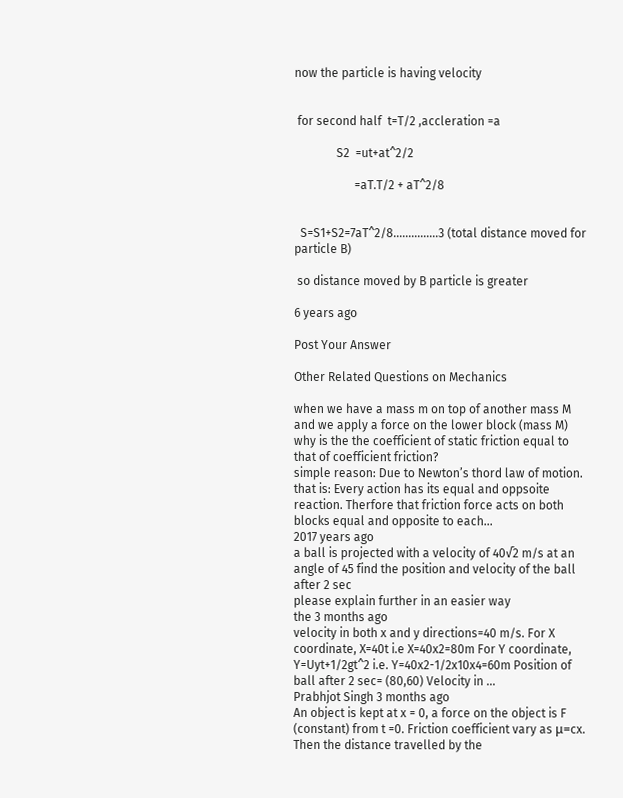now the particle is having velocity


 for second half  t=T/2 ,accleration =a

              S2  =ut+at^2/2

                    =aT.T/2 + aT^2/8


  S=S1+S2=7aT^2/8...............3 (total distance moved for particle B)

 so distance moved by B particle is greater

6 years ago

Post Your Answer

Other Related Questions on Mechanics

when we have a mass m on top of another mass M and we apply a force on the lower block (mass M) why is the the coefficient of static friction equal to that of coefficient friction?
simple reason: Due to Newton’s thord law of motion. that is: Every action has its equal and oppsoite reaction. Therfore that friction force acts on both blocks equal and opposite to each...
2017 years ago
a ball is projected with a velocity of 40√2 m/s at an angle of 45 find the position and velocity of the ball after 2 sec
please explain further in an easier way
the 3 months ago
velocity in both x and y directions=40 m/s. For X coordinate, X=40t i.e X=40x2=80m For Y coordinate, Y=Uyt+1/2gt^2 i.e. Y=40x2-1/2x10x4=60m Position of ball after 2 sec= (80,60) Velocity in ...
Prabhjot Singh 3 months ago
An object is kept at x = 0, a force on the object is F (constant) from t =0. Friction coefficient vary as μ=cx. Then the distance travelled by the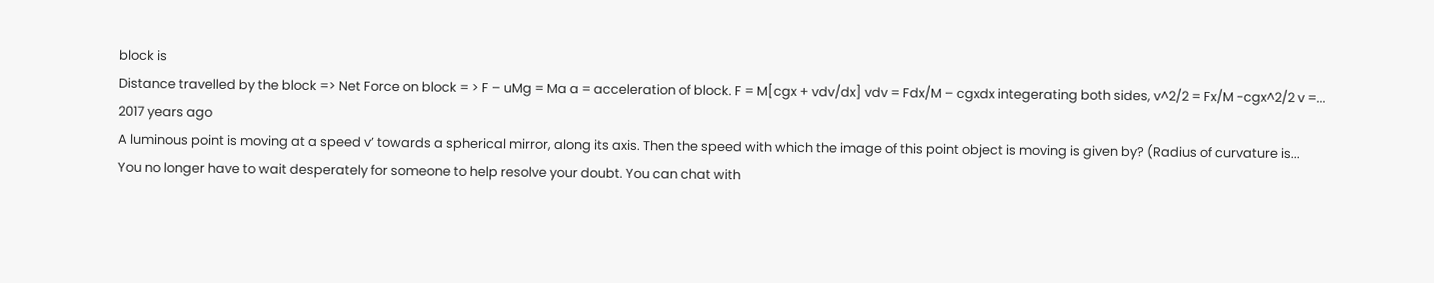block is
Distance travelled by the block => Net Force on block = > F – uMg = Ma a = acceleration of block. F = M[cgx + vdv/dx] vdv = Fdx/M – cgxdx integerating both sides, v^2/2 = Fx/M -cgx^2/2 v =...
2017 years ago
A luminous point is moving at a speed v’ towards a spherical mirror, along its axis. Then the speed with which the image of this point object is moving is given by? (Radius of curvature is...
You no longer have to wait desperately for someone to help resolve your doubt. You can chat with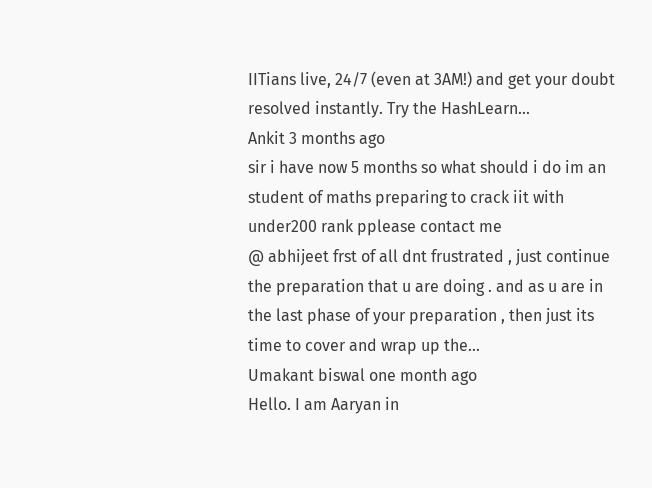IITians live, 24/7 (even at 3AM!) and get your doubt resolved instantly. Try the HashLearn...
Ankit 3 months ago
sir i have now 5 months so what should i do im an student of maths preparing to crack iit with under200 rank pplease contact me
@ abhijeet frst of all dnt frustrated , just continue the preparation that u are doing . and as u are in the last phase of your preparation , then just its time to cover and wrap up the...
Umakant biswal one month ago
Hello. I am Aaryan in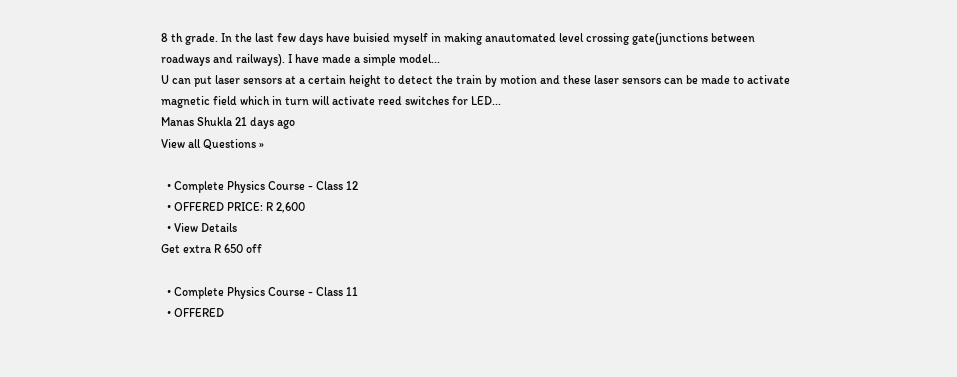8 th grade. In the last few days have buisied myself in making anautomated level crossing gate(junctions between roadways and railways). I have made a simple model...
U can put laser sensors at a certain height to detect the train by motion and these laser sensors can be made to activate magnetic field which in turn will activate reed switches for LED...
Manas Shukla 21 days ago
View all Questions »

  • Complete Physics Course - Class 12
  • OFFERED PRICE: R 2,600
  • View Details
Get extra R 650 off

  • Complete Physics Course - Class 11
  • OFFERED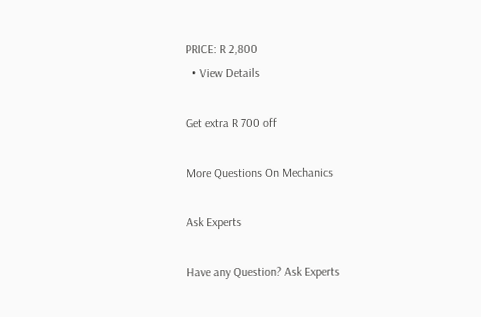PRICE: R 2,800
  • View Details

Get extra R 700 off

More Questions On Mechanics

Ask Experts

Have any Question? Ask Experts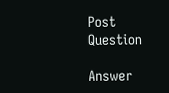Post Question

Answer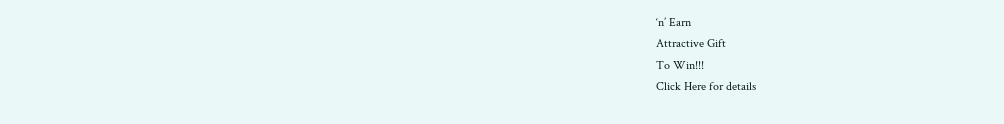‘n’ Earn
Attractive Gift
To Win!!!
Click Here for details